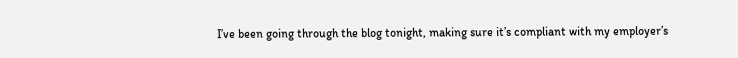I’ve been going through the blog tonight, making sure it’s compliant with my employer’s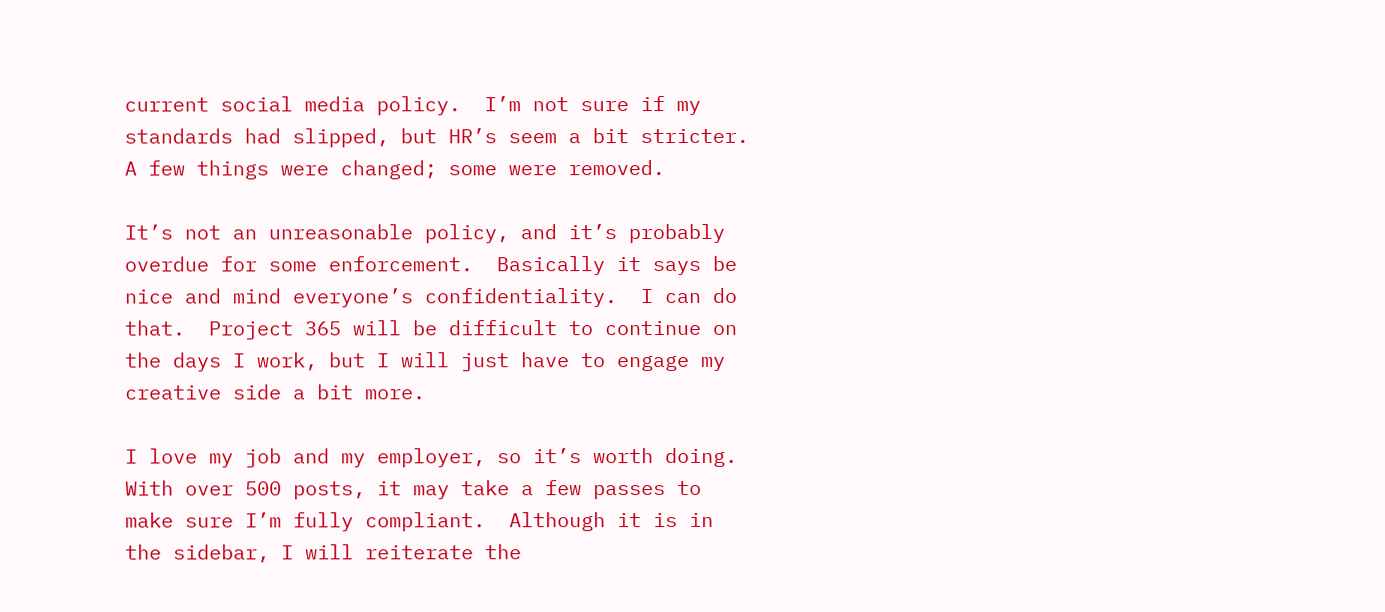current social media policy.  I’m not sure if my standards had slipped, but HR’s seem a bit stricter. A few things were changed; some were removed.

It’s not an unreasonable policy, and it’s probably overdue for some enforcement.  Basically it says be nice and mind everyone’s confidentiality.  I can do that.  Project 365 will be difficult to continue on the days I work, but I will just have to engage my creative side a bit more.

I love my job and my employer, so it’s worth doing.  With over 500 posts, it may take a few passes to make sure I’m fully compliant.  Although it is in the sidebar, I will reiterate the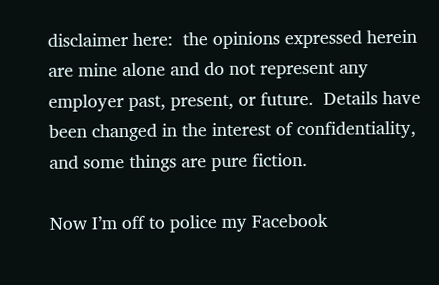disclaimer here:  the opinions expressed herein are mine alone and do not represent any employer past, present, or future.  Details have been changed in the interest of confidentiality, and some things are pure fiction.

Now I’m off to police my Facebook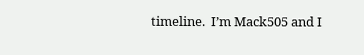timeline.  I’m Mack505 and I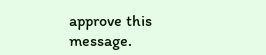approve this message.